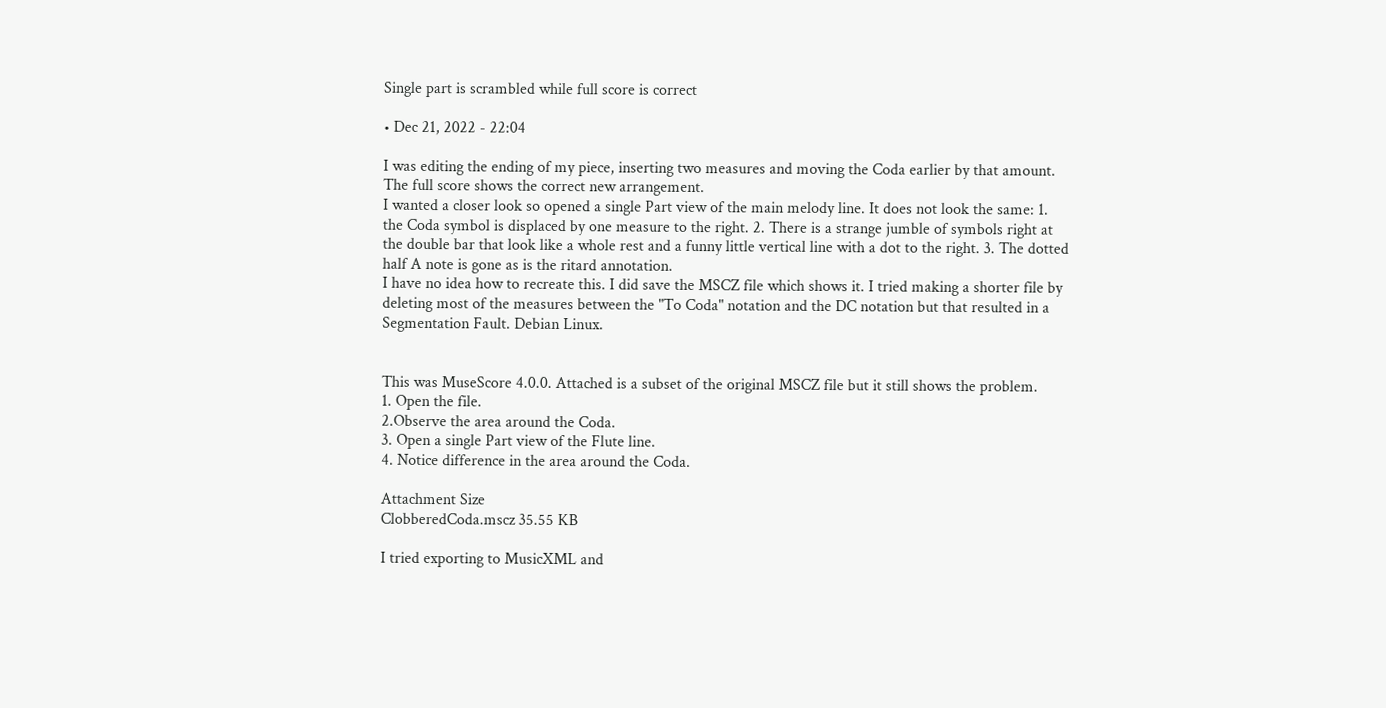Single part is scrambled while full score is correct

• Dec 21, 2022 - 22:04

I was editing the ending of my piece, inserting two measures and moving the Coda earlier by that amount. The full score shows the correct new arrangement.
I wanted a closer look so opened a single Part view of the main melody line. It does not look the same: 1. the Coda symbol is displaced by one measure to the right. 2. There is a strange jumble of symbols right at the double bar that look like a whole rest and a funny little vertical line with a dot to the right. 3. The dotted half A note is gone as is the ritard annotation.
I have no idea how to recreate this. I did save the MSCZ file which shows it. I tried making a shorter file by deleting most of the measures between the "To Coda" notation and the DC notation but that resulted in a Segmentation Fault. Debian Linux.


This was MuseScore 4.0.0. Attached is a subset of the original MSCZ file but it still shows the problem.
1. Open the file.
2.Observe the area around the Coda.
3. Open a single Part view of the Flute line.
4. Notice difference in the area around the Coda.

Attachment Size
ClobberedCoda.mscz 35.55 KB

I tried exporting to MusicXML and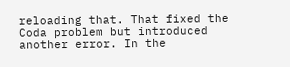reloading that. That fixed the Coda problem but introduced another error. In the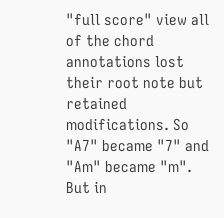"full score" view all of the chord annotations lost their root note but retained modifications. So "A7" became "7" and "Am" became "m". But in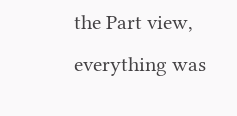the Part view, everything was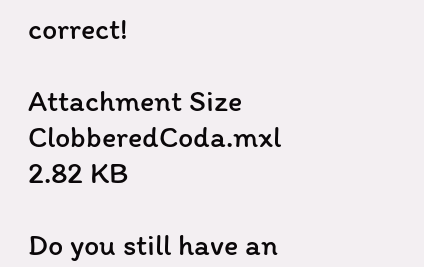correct!

Attachment Size
ClobberedCoda.mxl 2.82 KB

Do you still have an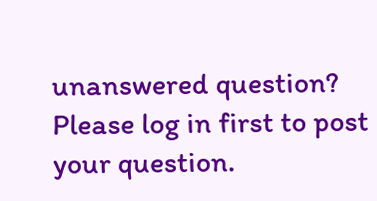unanswered question? Please log in first to post your question.